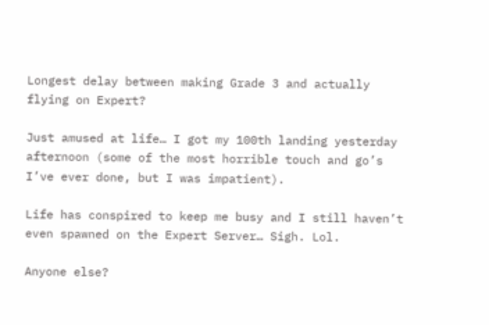Longest delay between making Grade 3 and actually flying on Expert?

Just amused at life… I got my 100th landing yesterday afternoon (some of the most horrible touch and go’s I’ve ever done, but I was impatient).

Life has conspired to keep me busy and I still haven’t even spawned on the Expert Server… Sigh. Lol.

Anyone else?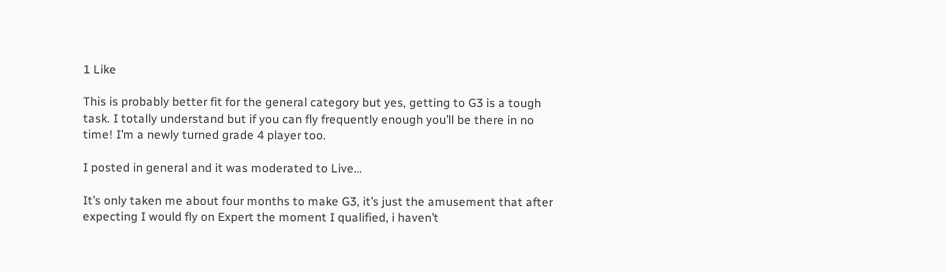1 Like

This is probably better fit for the general category but yes, getting to G3 is a tough task. I totally understand but if you can fly frequently enough you’ll be there in no time! I’m a newly turned grade 4 player too.

I posted in general and it was moderated to Live…

It’s only taken me about four months to make G3, it’s just the amusement that after expecting I would fly on Expert the moment I qualified, i haven’t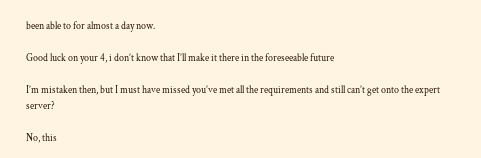been able to for almost a day now.

Good luck on your 4, i don’t know that I’ll make it there in the foreseeable future

I’m mistaken then, but I must have missed you’ve met all the requirements and still can’t get onto the expert server?

No, this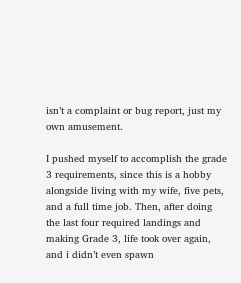isn’t a complaint or bug report, just my own amusement.

I pushed myself to accomplish the grade 3 requirements, since this is a hobby alongside living with my wife, five pets, and a full time job. Then, after doing the last four required landings and making Grade 3, life took over again, and i didn’t even spawn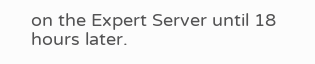on the Expert Server until 18 hours later.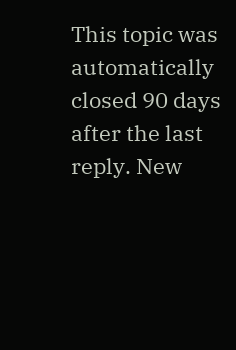This topic was automatically closed 90 days after the last reply. New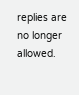replies are no longer allowed.